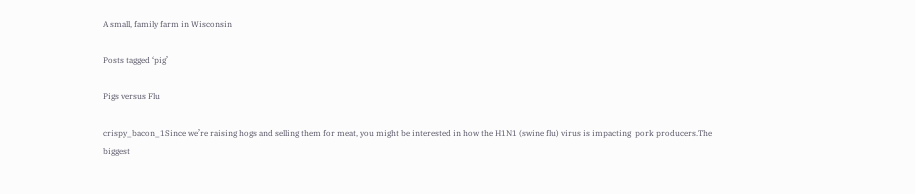A small, family farm in Wisconsin

Posts tagged ‘pig’

Pigs versus Flu

crispy_bacon_1Since we’re raising hogs and selling them for meat, you might be interested in how the H1N1 (swine flu) virus is impacting  pork producers.The biggest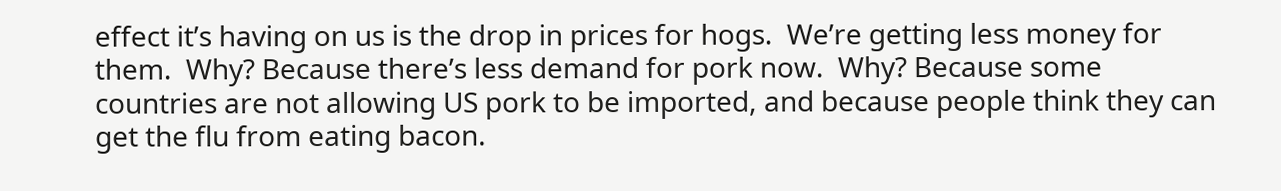effect it’s having on us is the drop in prices for hogs.  We’re getting less money for them.  Why? Because there’s less demand for pork now.  Why? Because some countries are not allowing US pork to be imported, and because people think they can get the flu from eating bacon.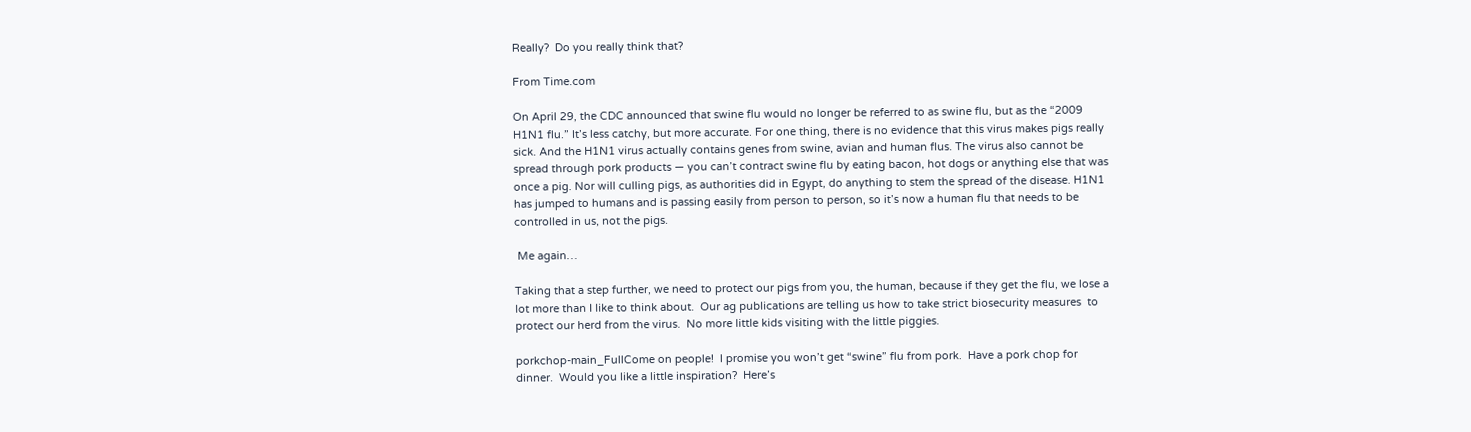Really?  Do you really think that?

From Time.com

On April 29, the CDC announced that swine flu would no longer be referred to as swine flu, but as the “2009 H1N1 flu.” It’s less catchy, but more accurate. For one thing, there is no evidence that this virus makes pigs really sick. And the H1N1 virus actually contains genes from swine, avian and human flus. The virus also cannot be spread through pork products — you can’t contract swine flu by eating bacon, hot dogs or anything else that was once a pig. Nor will culling pigs, as authorities did in Egypt, do anything to stem the spread of the disease. H1N1 has jumped to humans and is passing easily from person to person, so it’s now a human flu that needs to be controlled in us, not the pigs.

 Me again…

Taking that a step further, we need to protect our pigs from you, the human, because if they get the flu, we lose a lot more than I like to think about.  Our ag publications are telling us how to take strict biosecurity measures  to protect our herd from the virus.  No more little kids visiting with the little piggies.

porkchop-main_FullCome on people!  I promise you won’t get “swine” flu from pork.  Have a pork chop for dinner.  Would you like a little inspiration?  Here’s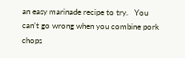an easy marinade recipe to try.   You can’t go wrong when you combine pork chops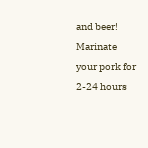and beer!  Marinate your pork for 2-24 hours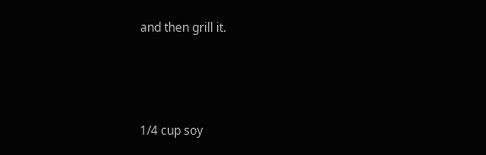and then grill it.



1/4 cup soy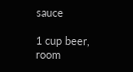sauce

1 cup beer, room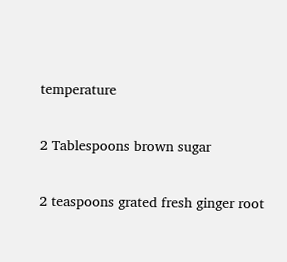temperature

2 Tablespoons brown sugar

2 teaspoons grated fresh ginger root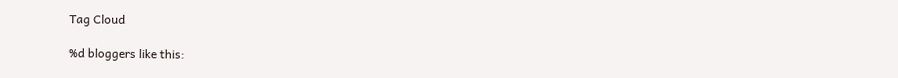Tag Cloud

%d bloggers like this: